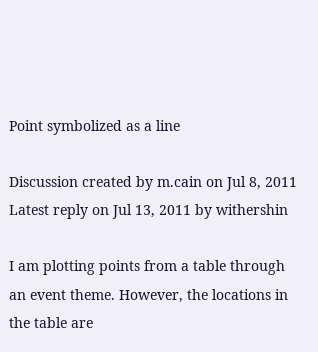Point symbolized as a line

Discussion created by m.cain on Jul 8, 2011
Latest reply on Jul 13, 2011 by withershin

I am plotting points from a table through an event theme. However, the locations in the table are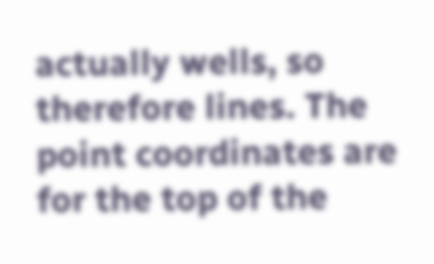actually wells, so therefore lines. The point coordinates are for the top of the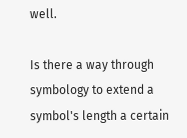well.

Is there a way through symbology to extend a symbol's length a certain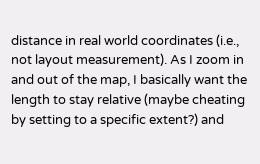distance in real world coordinates (i.e., not layout measurement). As I zoom in and out of the map, I basically want the length to stay relative (maybe cheating by setting to a specific extent?) and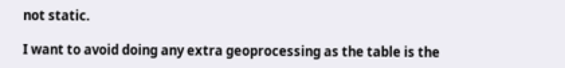not static.

I want to avoid doing any extra geoprocessing as the table is the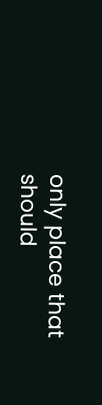only place that should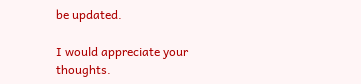be updated.

I would appreciate your thoughts.